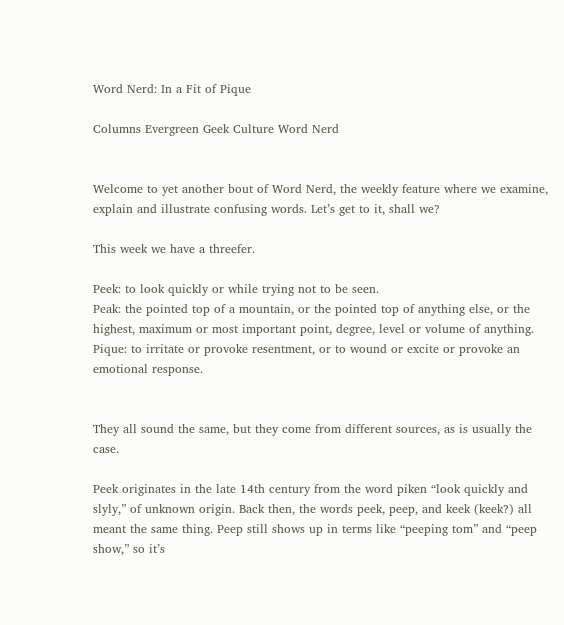Word Nerd: In a Fit of Pique

Columns Evergreen Geek Culture Word Nerd


Welcome to yet another bout of Word Nerd, the weekly feature where we examine, explain and illustrate confusing words. Let’s get to it, shall we?

This week we have a threefer.

Peek: to look quickly or while trying not to be seen.
Peak: the pointed top of a mountain, or the pointed top of anything else, or the highest, maximum or most important point, degree, level or volume of anything.
Pique: to irritate or provoke resentment, or to wound or excite or provoke an emotional response.


They all sound the same, but they come from different sources, as is usually the case.

Peek originates in the late 14th century from the word piken “look quickly and slyly,” of unknown origin. Back then, the words peek, peep, and keek (keek?) all meant the same thing. Peep still shows up in terms like “peeping tom” and “peep show,” so it’s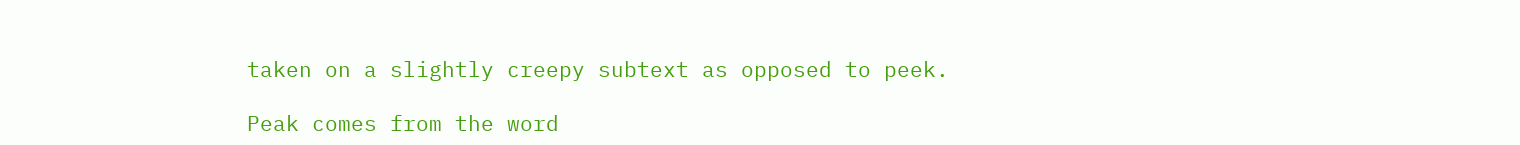taken on a slightly creepy subtext as opposed to peek.

Peak comes from the word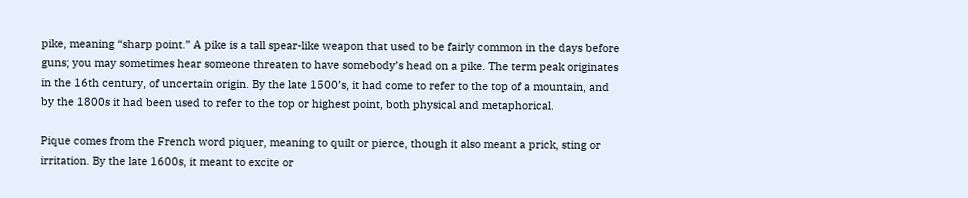pike, meaning “sharp point.” A pike is a tall spear-like weapon that used to be fairly common in the days before guns; you may sometimes hear someone threaten to have somebody’s head on a pike. The term peak originates in the 16th century, of uncertain origin. By the late 1500’s, it had come to refer to the top of a mountain, and by the 1800s it had been used to refer to the top or highest point, both physical and metaphorical.

Pique comes from the French word piquer, meaning to quilt or pierce, though it also meant a prick, sting or irritation. By the late 1600s, it meant to excite or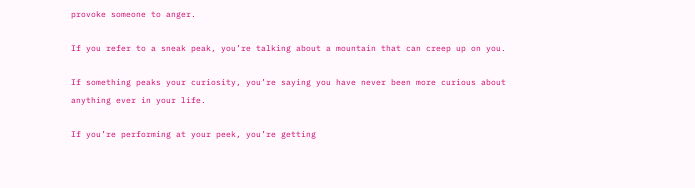provoke someone to anger.

If you refer to a sneak peak, you’re talking about a mountain that can creep up on you.

If something peaks your curiosity, you’re saying you have never been more curious about anything ever in your life.

If you’re performing at your peek, you’re getting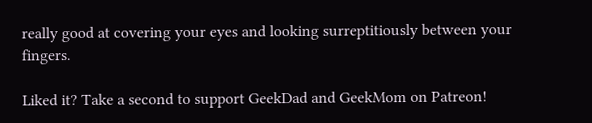really good at covering your eyes and looking surreptitiously between your fingers.

Liked it? Take a second to support GeekDad and GeekMom on Patreon!